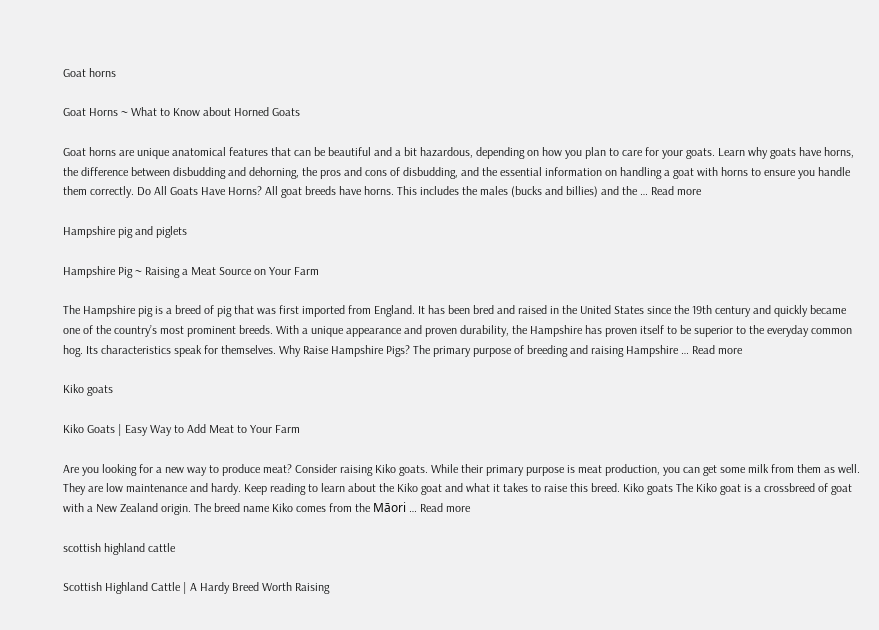Goat horns

Goat Horns ~ What to Know about Horned Goats

Goat horns are unique anatomical features that can be beautiful and a bit hazardous, depending on how you plan to care for your goats. Learn why goats have horns, the difference between disbudding and dehorning, the pros and cons of disbudding, and the essential information on handling a goat with horns to ensure you handle them correctly. Do All Goats Have Horns? All goat breeds have horns. This includes the males (bucks and billies) and the … Read more

Hampshire pig and piglets

Hampshire Pig ~ Raising a Meat Source on Your Farm

The Hampshire pig is a breed of pig that was first imported from England. It has been bred and raised in the United States since the 19th century and quickly became one of the country’s most prominent breeds. With a unique appearance and proven durability, the Hampshire has proven itself to be superior to the everyday common hog. Its characteristics speak for themselves. Why Raise Hampshire Pigs? The primary purpose of breeding and raising Hampshire … Read more

Kiko goats

Kiko Goats | Easy Way to Add Meat to Your Farm

Are you looking for a new way to produce meat? Consider raising Kiko goats. While their primary purpose is meat production, you can get some milk from them as well. They are low maintenance and hardy. Keep reading to learn about the Kiko goat and what it takes to raise this breed. Kiko goats The Kiko goat is a crossbreed of goat with a New Zealand origin. The breed name Kiko comes from the Māori … Read more

scottish highland cattle

Scottish Highland Cattle | A Hardy Breed Worth Raising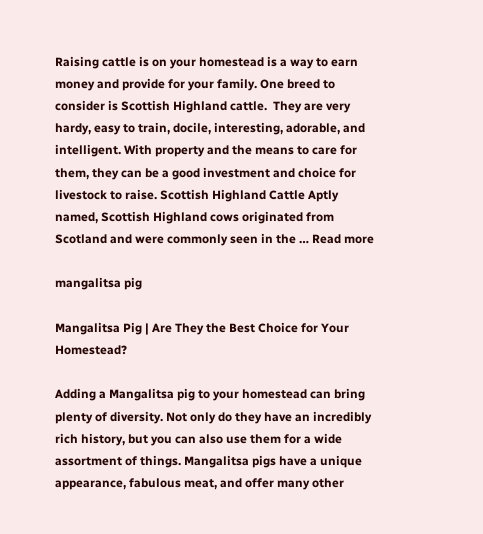Raising cattle is on your homestead is a way to earn money and provide for your family. One breed to consider is Scottish Highland cattle.  They are very hardy, easy to train, docile, interesting, adorable, and intelligent. With property and the means to care for them, they can be a good investment and choice for livestock to raise. Scottish Highland Cattle Aptly named, Scottish Highland cows originated from Scotland and were commonly seen in the … Read more

mangalitsa pig

Mangalitsa Pig | Are They the Best Choice for Your Homestead?

Adding a Mangalitsa pig to your homestead can bring plenty of diversity. Not only do they have an incredibly rich history, but you can also use them for a wide assortment of things. Mangalitsa pigs have a unique appearance, fabulous meat, and offer many other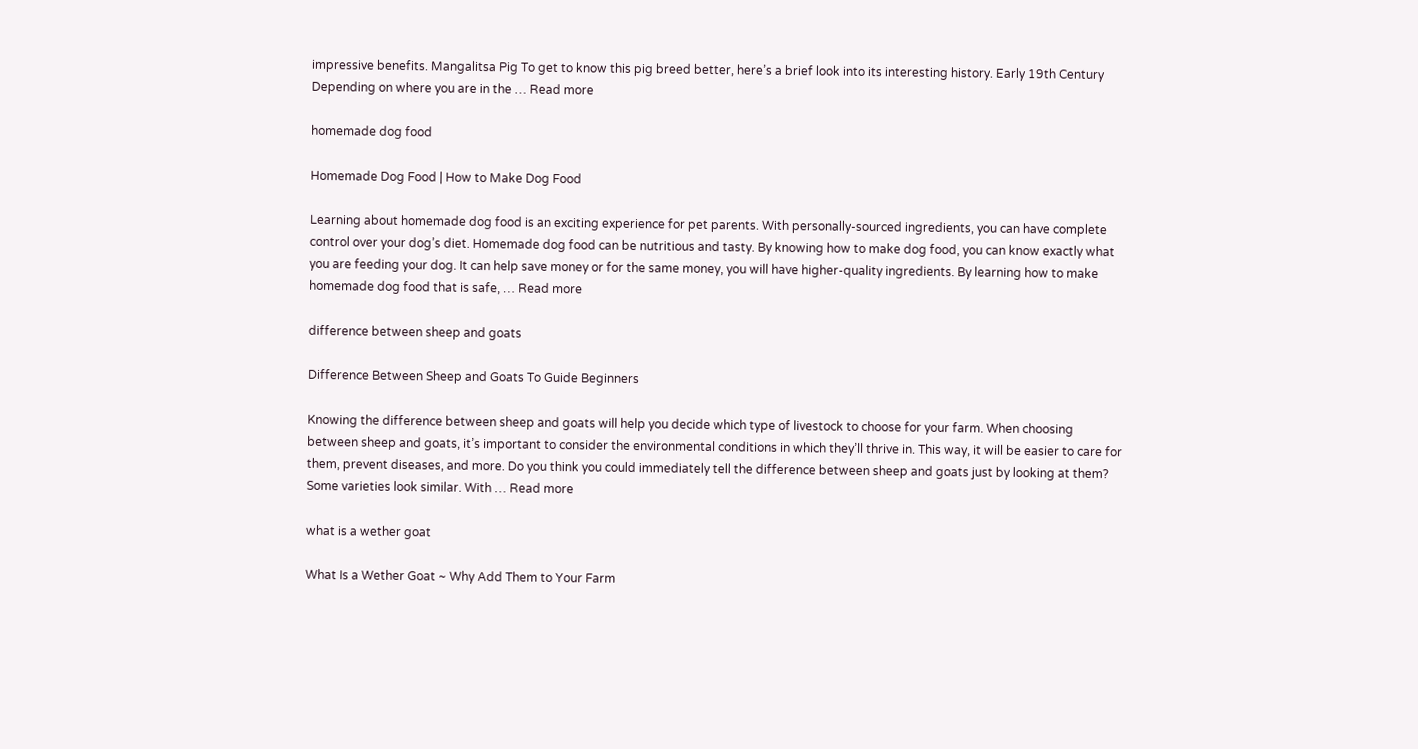impressive benefits. Mangalitsa Pig To get to know this pig breed better, here’s a brief look into its interesting history. Early 19th Century Depending on where you are in the … Read more

homemade dog food

Homemade Dog Food | How to Make Dog Food

Learning about homemade dog food is an exciting experience for pet parents. With personally-sourced ingredients, you can have complete control over your dog’s diet. Homemade dog food can be nutritious and tasty. By knowing how to make dog food, you can know exactly what you are feeding your dog. It can help save money or for the same money, you will have higher-quality ingredients. By learning how to make homemade dog food that is safe, … Read more

difference between sheep and goats

Difference Between Sheep and Goats To Guide Beginners

Knowing the difference between sheep and goats will help you decide which type of livestock to choose for your farm. When choosing between sheep and goats, it’s important to consider the environmental conditions in which they’ll thrive in. This way, it will be easier to care for them, prevent diseases, and more. Do you think you could immediately tell the difference between sheep and goats just by looking at them? Some varieties look similar. With … Read more

what is a wether goat

What Is a Wether Goat ~ Why Add Them to Your Farm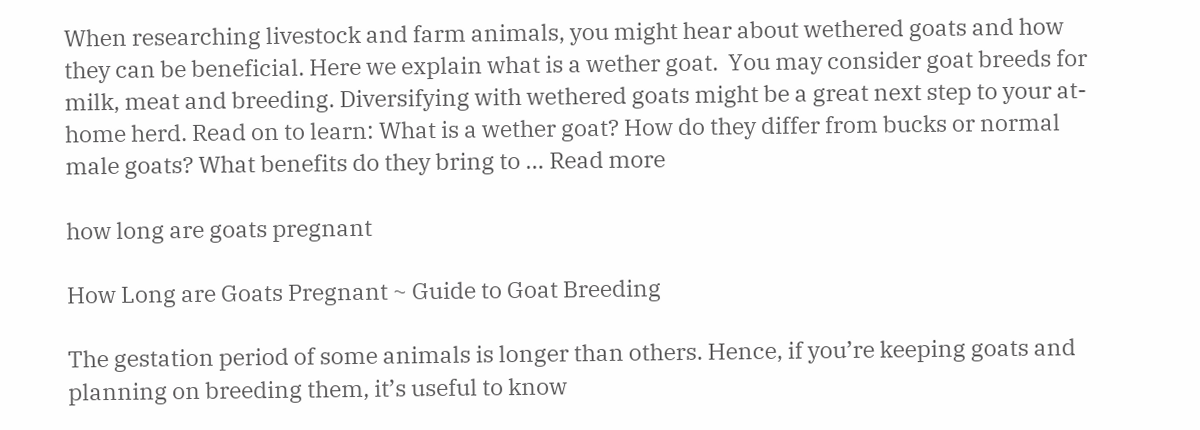When researching livestock and farm animals, you might hear about wethered goats and how they can be beneficial. Here we explain what is a wether goat.  You may consider goat breeds for milk, meat and breeding. Diversifying with wethered goats might be a great next step to your at-home herd. Read on to learn: What is a wether goat? How do they differ from bucks or normal male goats? What benefits do they bring to … Read more

how long are goats pregnant

How Long are Goats Pregnant ~ Guide to Goat Breeding

The gestation period of some animals is longer than others. Hence, if you’re keeping goats and planning on breeding them, it’s useful to know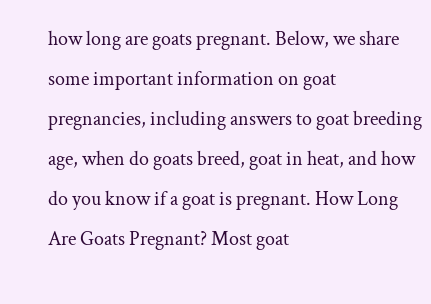how long are goats pregnant. Below, we share some important information on goat pregnancies, including answers to goat breeding age, when do goats breed, goat in heat, and how do you know if a goat is pregnant. How Long Are Goats Pregnant? Most goat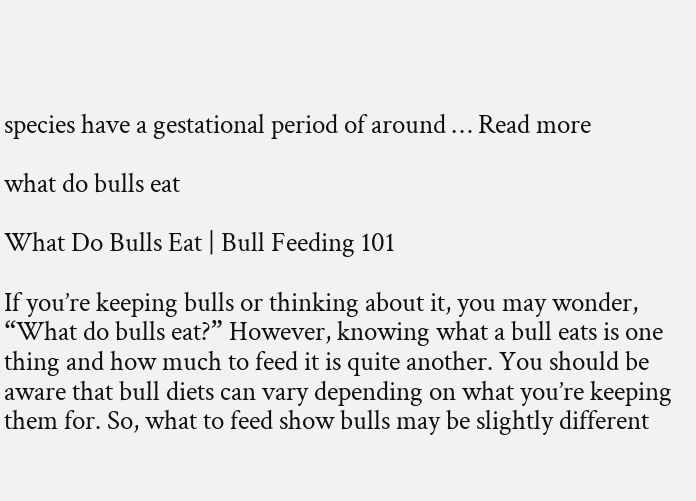species have a gestational period of around … Read more

what do bulls eat

What Do Bulls Eat | Bull Feeding 101

If you’re keeping bulls or thinking about it, you may wonder, “What do bulls eat?” However, knowing what a bull eats is one thing and how much to feed it is quite another. You should be aware that bull diets can vary depending on what you’re keeping them for. So, what to feed show bulls may be slightly different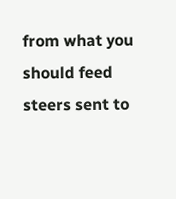from what you should feed steers sent to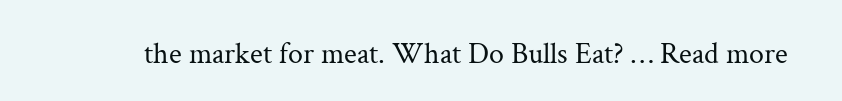the market for meat. What Do Bulls Eat? … Read more